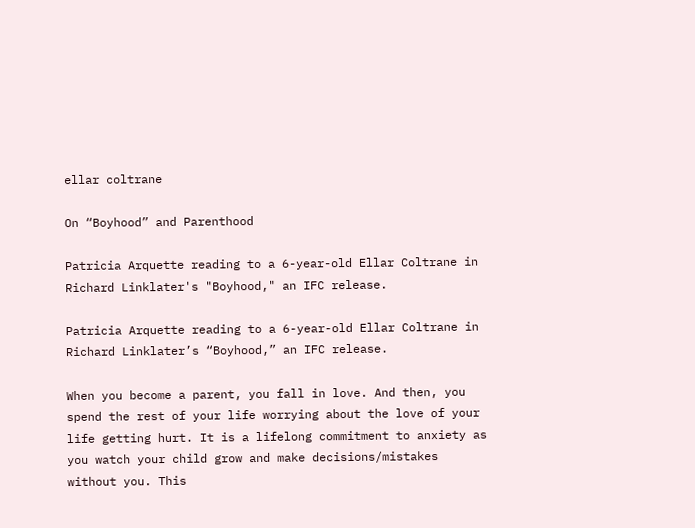ellar coltrane

On “Boyhood” and Parenthood

Patricia Arquette reading to a 6-year-old Ellar Coltrane in Richard Linklater's "Boyhood," an IFC release.

Patricia Arquette reading to a 6-year-old Ellar Coltrane in Richard Linklater’s “Boyhood,” an IFC release.

When you become a parent, you fall in love. And then, you spend the rest of your life worrying about the love of your life getting hurt. It is a lifelong commitment to anxiety as you watch your child grow and make decisions/mistakes without you. This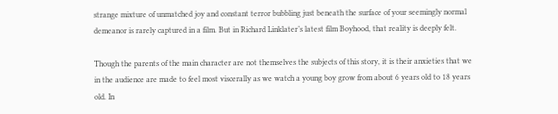strange mixture of unmatched joy and constant terror bubbling just beneath the surface of your seemingly normal demeanor is rarely captured in a film. But in Richard Linklater’s latest film Boyhood, that reality is deeply felt.

Though the parents of the main character are not themselves the subjects of this story, it is their anxieties that we in the audience are made to feel most viscerally as we watch a young boy grow from about 6 years old to 18 years old. In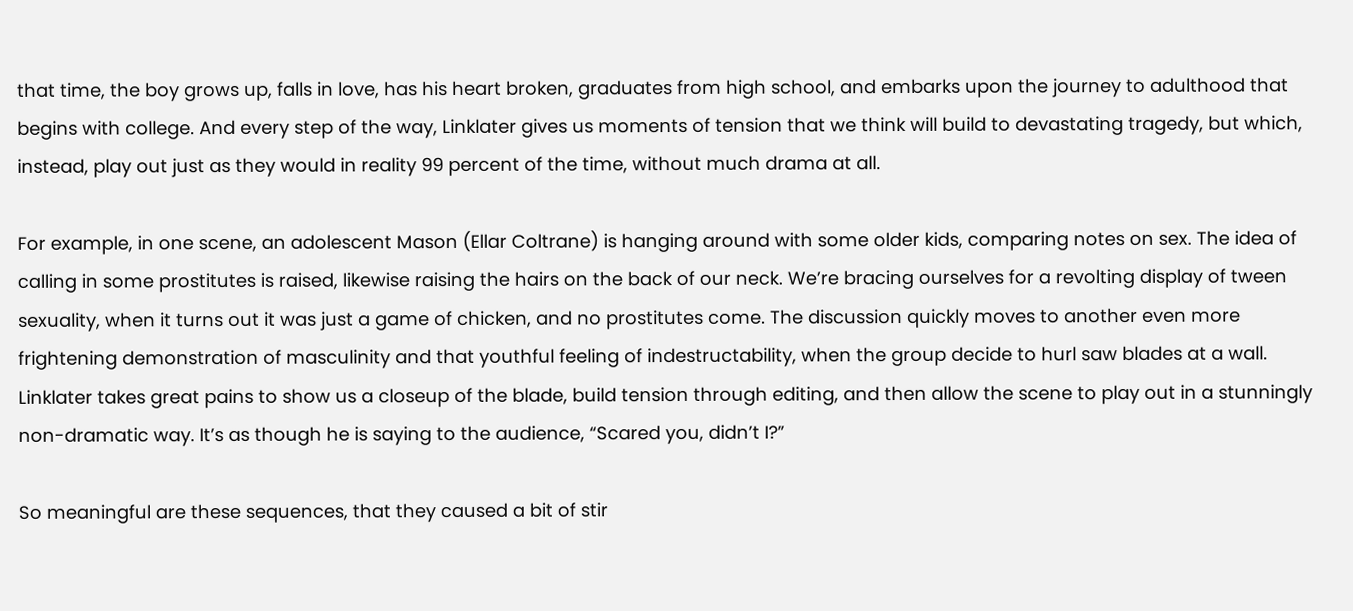that time, the boy grows up, falls in love, has his heart broken, graduates from high school, and embarks upon the journey to adulthood that begins with college. And every step of the way, Linklater gives us moments of tension that we think will build to devastating tragedy, but which, instead, play out just as they would in reality 99 percent of the time, without much drama at all.

For example, in one scene, an adolescent Mason (Ellar Coltrane) is hanging around with some older kids, comparing notes on sex. The idea of calling in some prostitutes is raised, likewise raising the hairs on the back of our neck. We’re bracing ourselves for a revolting display of tween sexuality, when it turns out it was just a game of chicken, and no prostitutes come. The discussion quickly moves to another even more frightening demonstration of masculinity and that youthful feeling of indestructability, when the group decide to hurl saw blades at a wall. Linklater takes great pains to show us a closeup of the blade, build tension through editing, and then allow the scene to play out in a stunningly non-dramatic way. It’s as though he is saying to the audience, “Scared you, didn’t I?”

So meaningful are these sequences, that they caused a bit of stir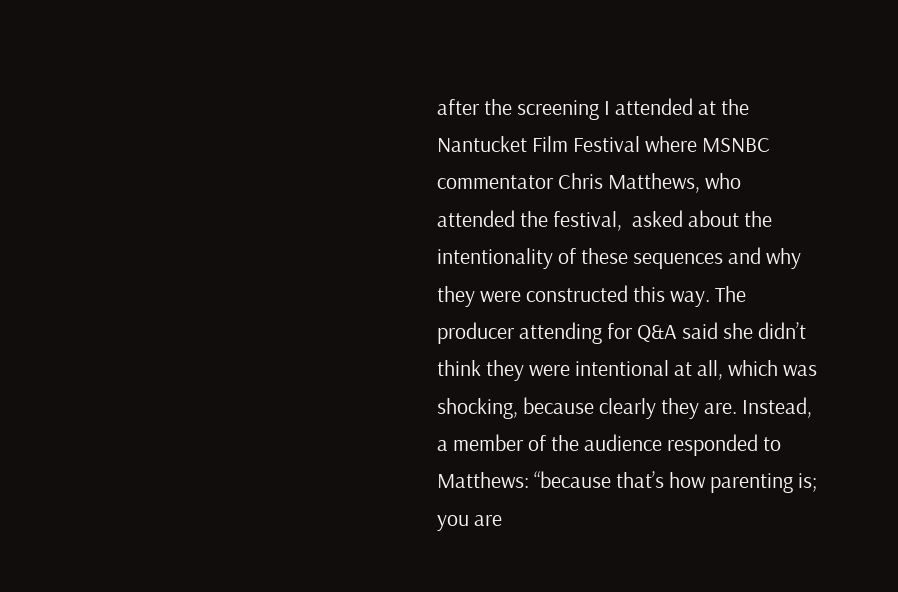after the screening I attended at the Nantucket Film Festival where MSNBC commentator Chris Matthews, who attended the festival,  asked about the intentionality of these sequences and why they were constructed this way. The producer attending for Q&A said she didn’t think they were intentional at all, which was shocking, because clearly they are. Instead, a member of the audience responded to Matthews: “because that’s how parenting is; you are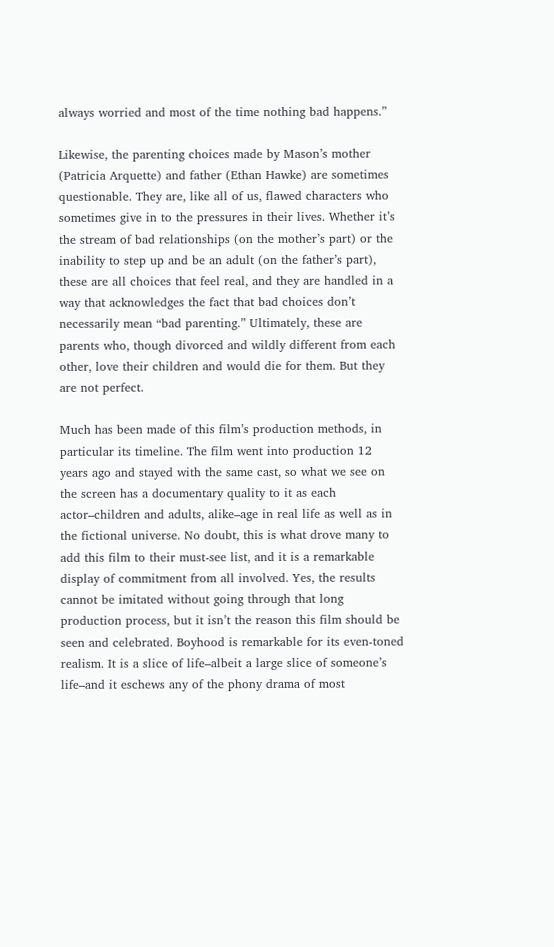always worried and most of the time nothing bad happens.”

Likewise, the parenting choices made by Mason’s mother (Patricia Arquette) and father (Ethan Hawke) are sometimes questionable. They are, like all of us, flawed characters who sometimes give in to the pressures in their lives. Whether it’s the stream of bad relationships (on the mother’s part) or the inability to step up and be an adult (on the father’s part), these are all choices that feel real, and they are handled in a way that acknowledges the fact that bad choices don’t necessarily mean “bad parenting.” Ultimately, these are parents who, though divorced and wildly different from each other, love their children and would die for them. But they are not perfect.

Much has been made of this film’s production methods, in particular its timeline. The film went into production 12 years ago and stayed with the same cast, so what we see on the screen has a documentary quality to it as each actor–children and adults, alike–age in real life as well as in the fictional universe. No doubt, this is what drove many to add this film to their must-see list, and it is a remarkable display of commitment from all involved. Yes, the results cannot be imitated without going through that long production process, but it isn’t the reason this film should be seen and celebrated. Boyhood is remarkable for its even-toned realism. It is a slice of life–albeit a large slice of someone’s life–and it eschews any of the phony drama of most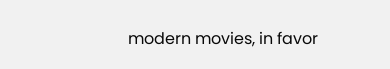modern movies, in favor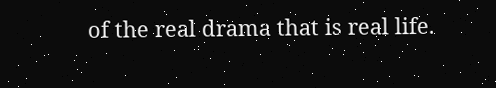of the real drama that is real life.